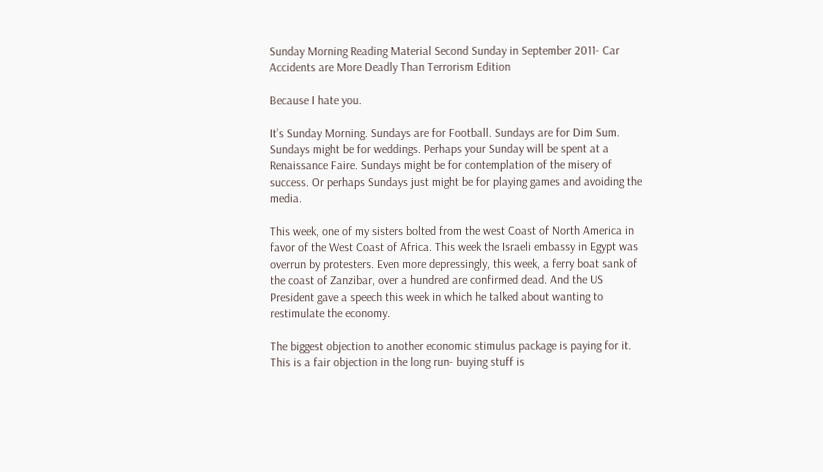Sunday Morning Reading Material Second Sunday in September 2011- Car Accidents are More Deadly Than Terrorism Edition

Because I hate you.

It’s Sunday Morning. Sundays are for Football. Sundays are for Dim Sum. Sundays might be for weddings. Perhaps your Sunday will be spent at a Renaissance Faire. Sundays might be for contemplation of the misery of success. Or perhaps Sundays just might be for playing games and avoiding the media.

This week, one of my sisters bolted from the west Coast of North America in favor of the West Coast of Africa. This week the Israeli embassy in Egypt was overrun by protesters. Even more depressingly, this week, a ferry boat sank of the coast of Zanzibar, over a hundred are confirmed dead. And the US President gave a speech this week in which he talked about wanting to restimulate the economy.

The biggest objection to another economic stimulus package is paying for it. This is a fair objection in the long run- buying stuff is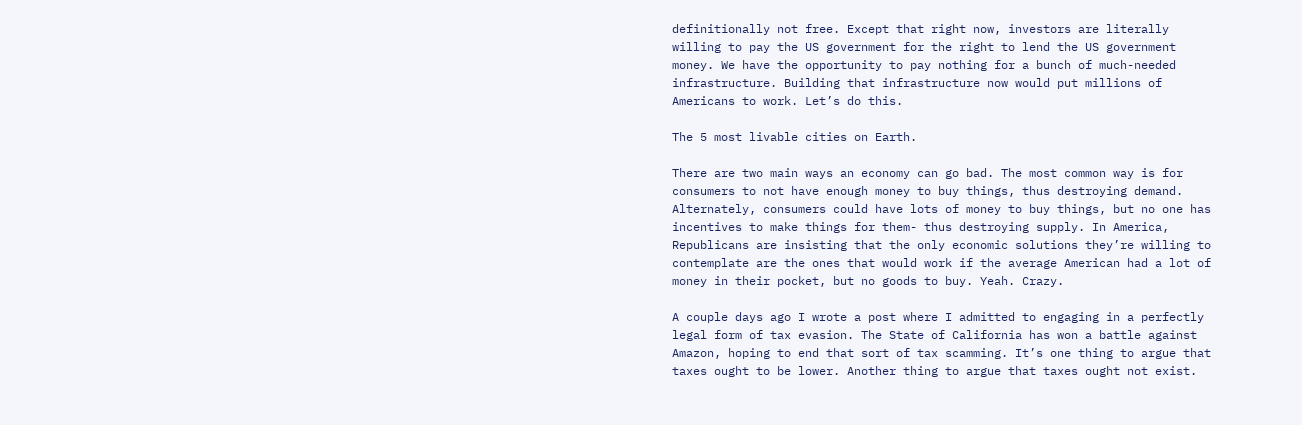definitionally not free. Except that right now, investors are literally willing to pay the US government for the right to lend the US government money. We have the opportunity to pay nothing for a bunch of much-needed infrastructure. Building that infrastructure now would put millions of Americans to work. Let’s do this.

The 5 most livable cities on Earth.

There are two main ways an economy can go bad. The most common way is for consumers to not have enough money to buy things, thus destroying demand. Alternately, consumers could have lots of money to buy things, but no one has incentives to make things for them- thus destroying supply. In America, Republicans are insisting that the only economic solutions they’re willing to contemplate are the ones that would work if the average American had a lot of money in their pocket, but no goods to buy. Yeah. Crazy.

A couple days ago I wrote a post where I admitted to engaging in a perfectly legal form of tax evasion. The State of California has won a battle against Amazon, hoping to end that sort of tax scamming. It’s one thing to argue that taxes ought to be lower. Another thing to argue that taxes ought not exist.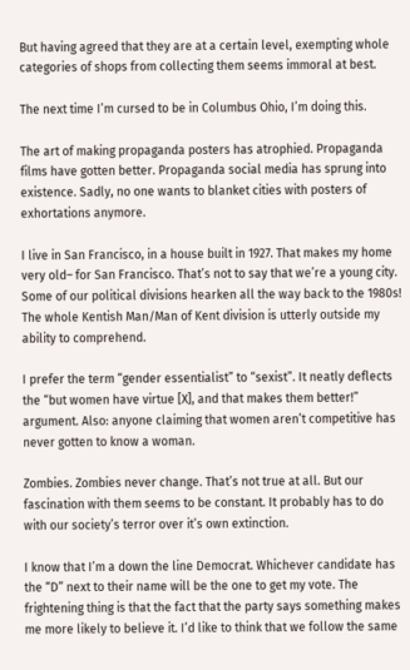But having agreed that they are at a certain level, exempting whole categories of shops from collecting them seems immoral at best.

The next time I’m cursed to be in Columbus Ohio, I’m doing this.

The art of making propaganda posters has atrophied. Propaganda films have gotten better. Propaganda social media has sprung into existence. Sadly, no one wants to blanket cities with posters of exhortations anymore.

I live in San Francisco, in a house built in 1927. That makes my home very old– for San Francisco. That’s not to say that we’re a young city. Some of our political divisions hearken all the way back to the 1980s! The whole Kentish Man/Man of Kent division is utterly outside my ability to comprehend.

I prefer the term “gender essentialist” to “sexist”. It neatly deflects the “but women have virtue [X], and that makes them better!” argument. Also: anyone claiming that women aren’t competitive has never gotten to know a woman.

Zombies. Zombies never change. That’s not true at all. But our fascination with them seems to be constant. It probably has to do with our society’s terror over it’s own extinction.

I know that I’m a down the line Democrat. Whichever candidate has the “D” next to their name will be the one to get my vote. The frightening thing is that the fact that the party says something makes me more likely to believe it. I’d like to think that we follow the same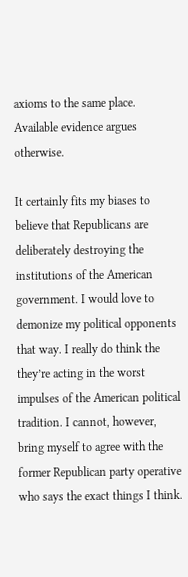axioms to the same place. Available evidence argues otherwise.

It certainly fits my biases to believe that Republicans are deliberately destroying the institutions of the American government. I would love to demonize my political opponents that way. I really do think the they’re acting in the worst impulses of the American political tradition. I cannot, however, bring myself to agree with the former Republican party operative who says the exact things I think.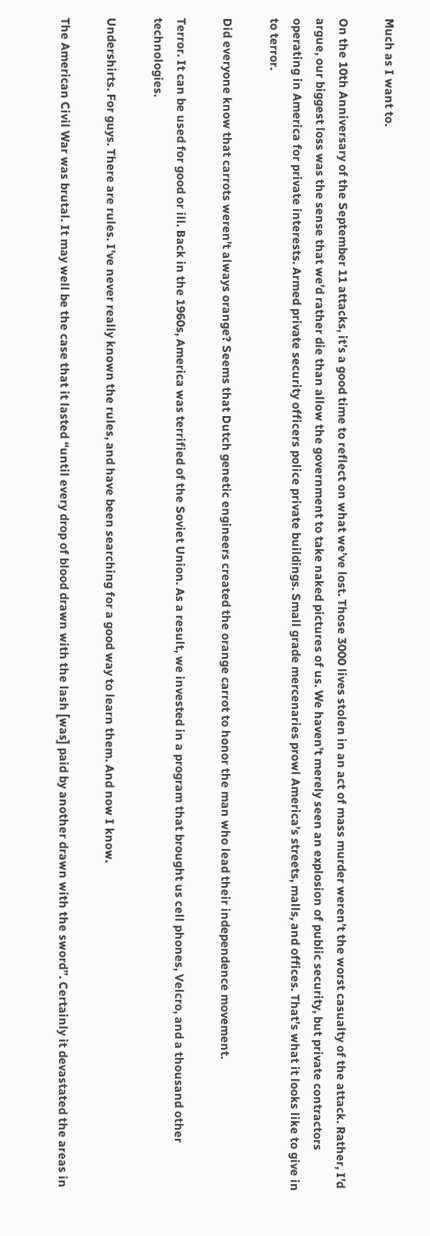Much as I want to.

On the 10th Anniversary of the September 11 attacks, it’s a good time to reflect on what we’ve lost. Those 3000 lives stolen in an act of mass murder weren’t the worst casualty of the attack. Rather, I’d argue, our biggest loss was the sense that we’d rather die than allow the government to take naked pictures of us. We haven’t merely seen an explosion of public security, but private contractors operating in America for private interests. Armed private security officers police private buildings. Small grade mercenaries prowl America’s streets, malls, and offices. That’s what it looks like to give in to terror.

Did everyone know that carrots weren’t always orange? Seems that Dutch genetic engineers created the orange carrot to honor the man who lead their independence movement.

Terror. It can be used for good or ill. Back in the 1960s, America was terrified of the Soviet Union. As a result, we invested in a program that brought us cell phones, Velcro, and a thousand other technologies.

Undershirts. For guys. There are rules. I’ve never really known the rules, and have been searching for a good way to learn them. And now I know.

The American Civil War was brutal. It may well be the case that it lasted “until every drop of blood drawn with the lash [was] paid by another drawn with the sword”. Certainly it devastated the areas in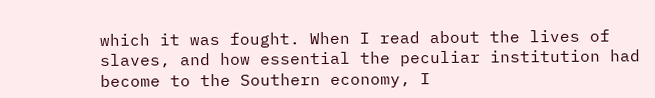which it was fought. When I read about the lives of slaves, and how essential the peculiar institution had become to the Southern economy, I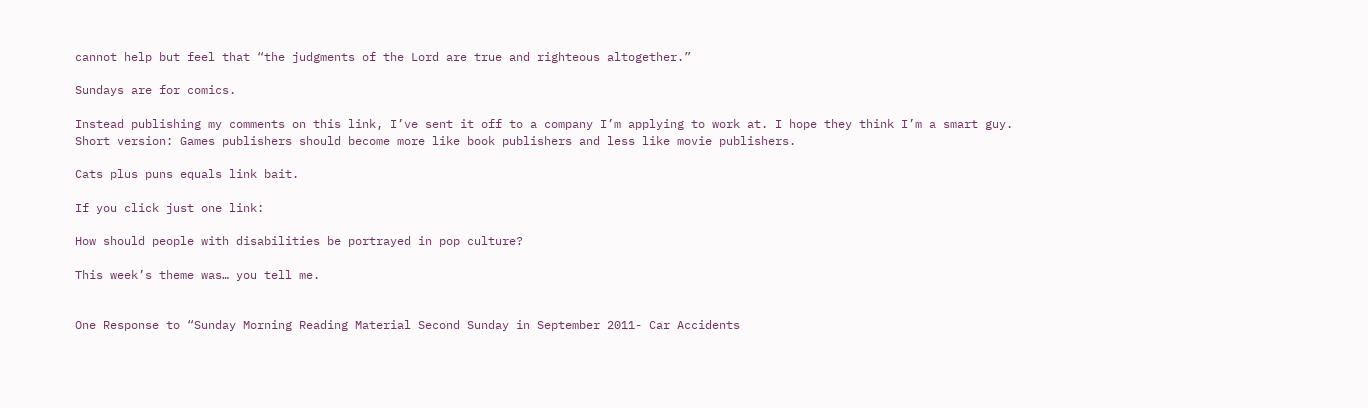cannot help but feel that “the judgments of the Lord are true and righteous altogether.”

Sundays are for comics.

Instead publishing my comments on this link, I’ve sent it off to a company I’m applying to work at. I hope they think I’m a smart guy. Short version: Games publishers should become more like book publishers and less like movie publishers.

Cats plus puns equals link bait.

If you click just one link:

How should people with disabilities be portrayed in pop culture?

This week’s theme was… you tell me.


One Response to “Sunday Morning Reading Material Second Sunday in September 2011- Car Accidents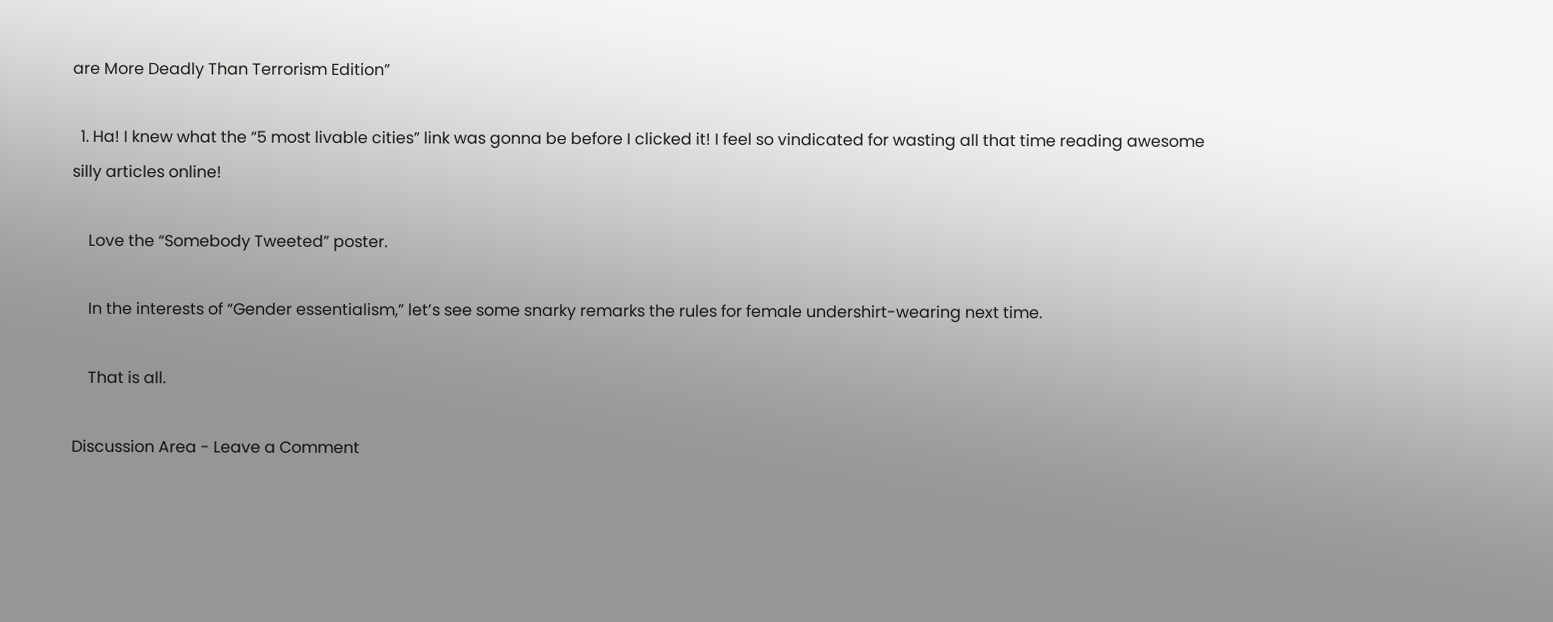are More Deadly Than Terrorism Edition”

  1. Ha! I knew what the “5 most livable cities” link was gonna be before I clicked it! I feel so vindicated for wasting all that time reading awesome silly articles online!

    Love the “Somebody Tweeted” poster.

    In the interests of “Gender essentialism,” let’s see some snarky remarks the rules for female undershirt-wearing next time.

    That is all.

Discussion Area - Leave a Comment